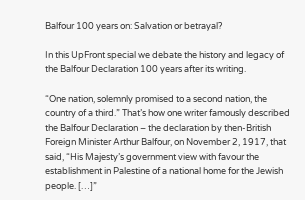Balfour 100 years on: Salvation or betrayal?

In this UpFront special we debate the history and legacy of the Balfour Declaration 100 years after its writing.

“One nation, solemnly promised to a second nation, the country of a third.” That’s how one writer famously described the Balfour Declaration – the declaration by then-British Foreign Minister Arthur Balfour, on November 2, 1917, that said, “His Majesty’s government view with favour the establishment in Palestine of a national home for the Jewish people. […]”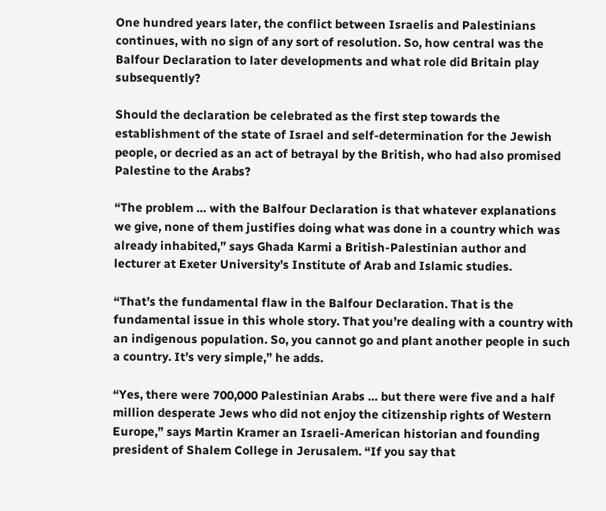One hundred years later, the conflict between Israelis and Palestinians continues, with no sign of any sort of resolution. So, how central was the Balfour Declaration to later developments and what role did Britain play subsequently?

Should the declaration be celebrated as the first step towards the establishment of the state of Israel and self-determination for the Jewish people, or decried as an act of betrayal by the British, who had also promised Palestine to the Arabs?

“The problem … with the Balfour Declaration is that whatever explanations we give, none of them justifies doing what was done in a country which was already inhabited,” says Ghada Karmi a British-Palestinian author and lecturer at Exeter University’s Institute of Arab and Islamic studies.

“That’s the fundamental flaw in the Balfour Declaration. That is the fundamental issue in this whole story. That you’re dealing with a country with an indigenous population. So, you cannot go and plant another people in such a country. It’s very simple,” he adds.

“Yes, there were 700,000 Palestinian Arabs … but there were five and a half million desperate Jews who did not enjoy the citizenship rights of Western Europe,” says Martin Kramer an Israeli-American historian and founding president of Shalem College in Jerusalem. “If you say that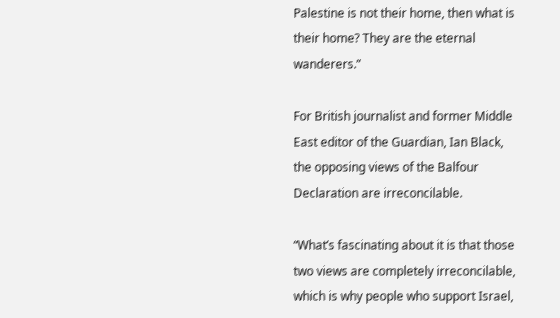Palestine is not their home, then what is their home? They are the eternal wanderers.”

For British journalist and former Middle East editor of the Guardian, Ian Black, the opposing views of the Balfour Declaration are irreconcilable.

“What’s fascinating about it is that those two views are completely irreconcilable, which is why people who support Israel,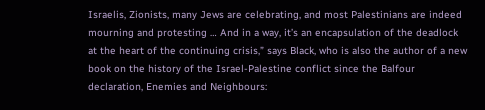Israelis, Zionists, many Jews are celebrating, and most Palestinians are indeed mourning and protesting … And in a way, it’s an encapsulation of the deadlock at the heart of the continuing crisis,” says Black, who is also the author of a new book on the history of the Israel-Palestine conflict since the Balfour declaration, Enemies and Neighbours: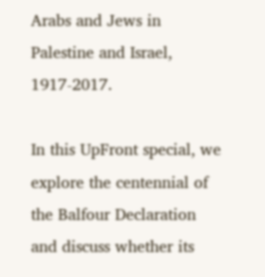Arabs and Jews in Palestine and Israel, 1917-2017.

In this UpFront special, we explore the centennial of the Balfour Declaration and discuss whether its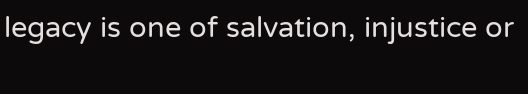legacy is one of salvation, injustice or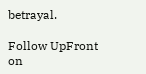betrayal.

Follow UpFront on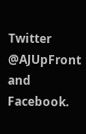Twitter @AJUpFront and Facebook.